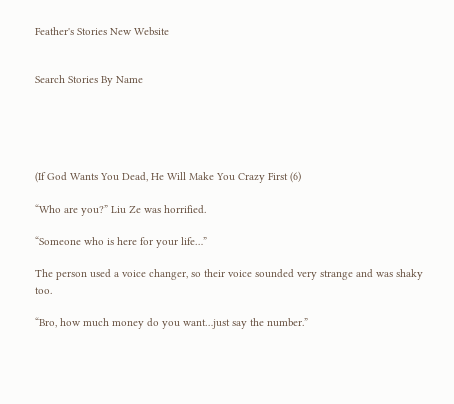Feather's Stories New Website


Search Stories By Name





(If God Wants You Dead, He Will Make You Crazy First (6)

“Who are you?” Liu Ze was horrified.

“Someone who is here for your life…”

The person used a voice changer, so their voice sounded very strange and was shaky too.

“Bro, how much money do you want…just say the number.”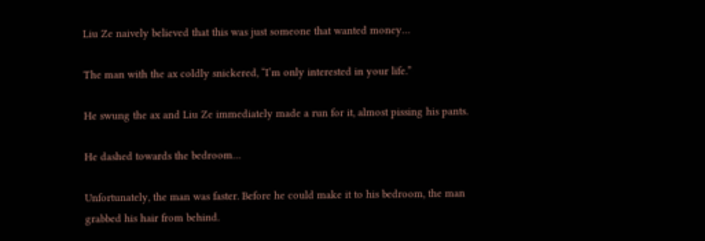Liu Ze naively believed that this was just someone that wanted money…

The man with the ax coldly snickered, “I’m only interested in your life.”

He swung the ax and Liu Ze immediately made a run for it, almost pissing his pants.

He dashed towards the bedroom…

Unfortunately, the man was faster. Before he could make it to his bedroom, the man grabbed his hair from behind.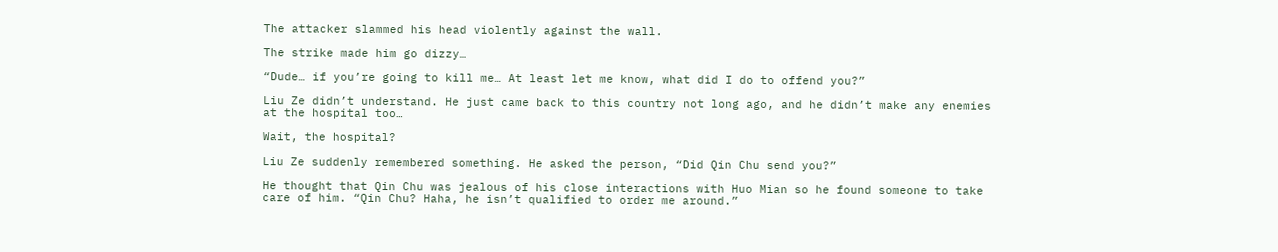The attacker slammed his head violently against the wall.

The strike made him go dizzy…

“Dude… if you’re going to kill me… At least let me know, what did I do to offend you?”

Liu Ze didn’t understand. He just came back to this country not long ago, and he didn’t make any enemies at the hospital too…

Wait, the hospital?

Liu Ze suddenly remembered something. He asked the person, “Did Qin Chu send you?”

He thought that Qin Chu was jealous of his close interactions with Huo Mian so he found someone to take care of him. “Qin Chu? Haha, he isn’t qualified to order me around.”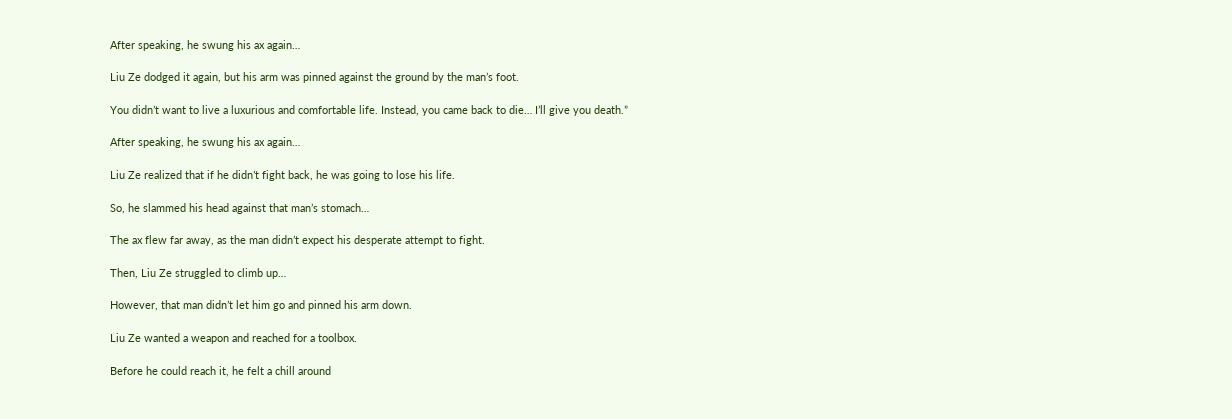After speaking, he swung his ax again…

Liu Ze dodged it again, but his arm was pinned against the ground by the man’s foot.

You didn’t want to live a luxurious and comfortable life. Instead, you came back to die… I’ll give you death.”

After speaking, he swung his ax again…

Liu Ze realized that if he didn’t fight back, he was going to lose his life.

So, he slammed his head against that man’s stomach…

The ax flew far away, as the man didn’t expect his desperate attempt to fight.

Then, Liu Ze struggled to climb up…

However, that man didn’t let him go and pinned his arm down.

Liu Ze wanted a weapon and reached for a toolbox.

Before he could reach it, he felt a chill around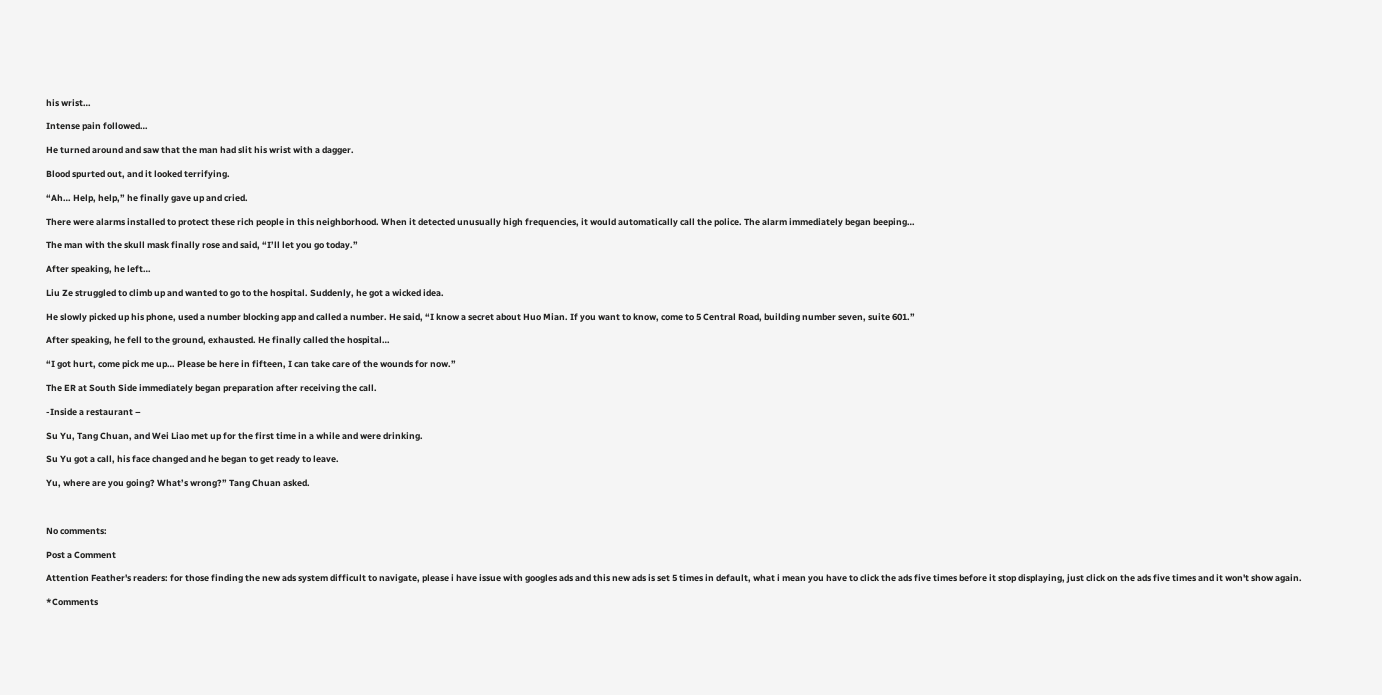his wrist…

Intense pain followed…

He turned around and saw that the man had slit his wrist with a dagger.

Blood spurted out, and it looked terrifying.

“Ah… Help, help,” he finally gave up and cried.

There were alarms installed to protect these rich people in this neighborhood. When it detected unusually high frequencies, it would automatically call the police. The alarm immediately began beeping…

The man with the skull mask finally rose and said, “I’ll let you go today.”

After speaking, he left…

Liu Ze struggled to climb up and wanted to go to the hospital. Suddenly, he got a wicked idea.

He slowly picked up his phone, used a number blocking app and called a number. He said, “I know a secret about Huo Mian. If you want to know, come to 5 Central Road, building number seven, suite 601.”

After speaking, he fell to the ground, exhausted. He finally called the hospital…

“I got hurt, come pick me up… Please be here in fifteen, I can take care of the wounds for now.”

The ER at South Side immediately began preparation after receiving the call.

-Inside a restaurant –

Su Yu, Tang Chuan, and Wei Liao met up for the first time in a while and were drinking.

Su Yu got a call, his face changed and he began to get ready to leave.

Yu, where are you going? What’s wrong?” Tang Chuan asked.



No comments:

Post a Comment

Attention Feather's readers: for those finding the new ads system difficult to navigate, please i have issue with googles ads and this new ads is set 5 times in default, what i mean you have to click the ads five times before it stop displaying, just click on the ads five times and it won't show again.

*Comments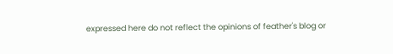expressed here do not reflect the opinions of feather's blog or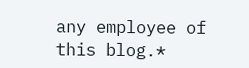any employee of this blog.*